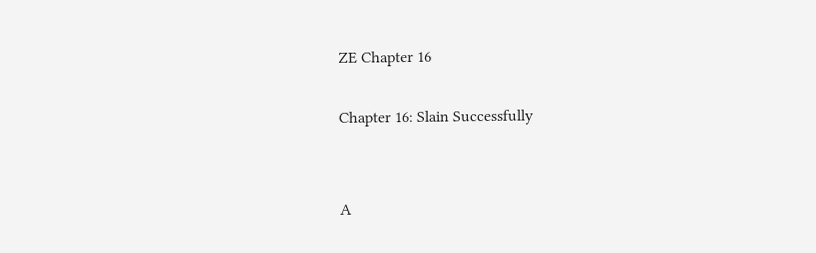ZE Chapter 16

Chapter 16: Slain Successfully


A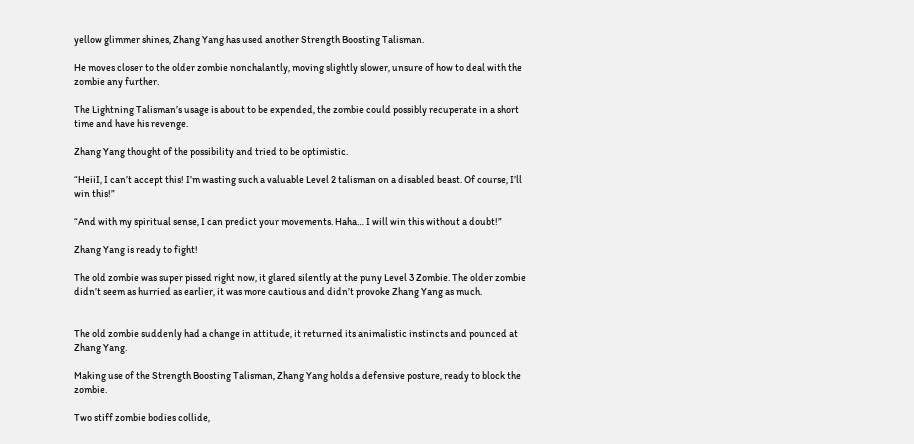yellow glimmer shines, Zhang Yang has used another Strength Boosting Talisman.

He moves closer to the older zombie nonchalantly, moving slightly slower, unsure of how to deal with the zombie any further.

The Lightning Talisman’s usage is about to be expended, the zombie could possibly recuperate in a short time and have his revenge.

Zhang Yang thought of the possibility and tried to be optimistic.

“HeiiI, I can’t accept this! I’m wasting such a valuable Level 2 talisman on a disabled beast. Of course, I’ll win this!”

“And with my spiritual sense, I can predict your movements. Haha… I will win this without a doubt!”

Zhang Yang is ready to fight!

The old zombie was super pissed right now, it glared silently at the puny Level 3 Zombie. The older zombie didn’t seem as hurried as earlier, it was more cautious and didn’t provoke Zhang Yang as much.


The old zombie suddenly had a change in attitude, it returned its animalistic instincts and pounced at Zhang Yang.

Making use of the Strength Boosting Talisman, Zhang Yang holds a defensive posture, ready to block the zombie.

Two stiff zombie bodies collide,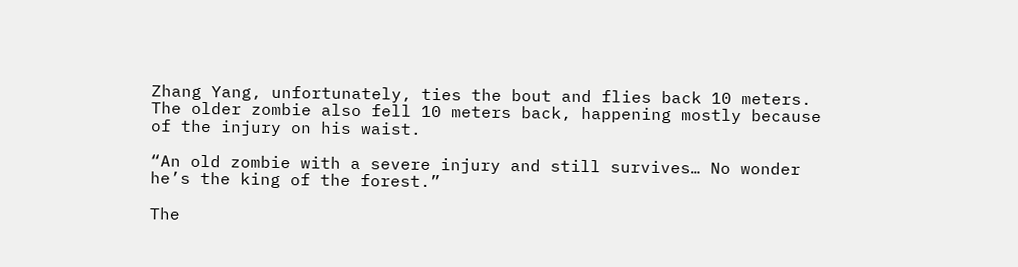Zhang Yang, unfortunately, ties the bout and flies back 10 meters. The older zombie also fell 10 meters back, happening mostly because of the injury on his waist.

“An old zombie with a severe injury and still survives… No wonder he’s the king of the forest.”

The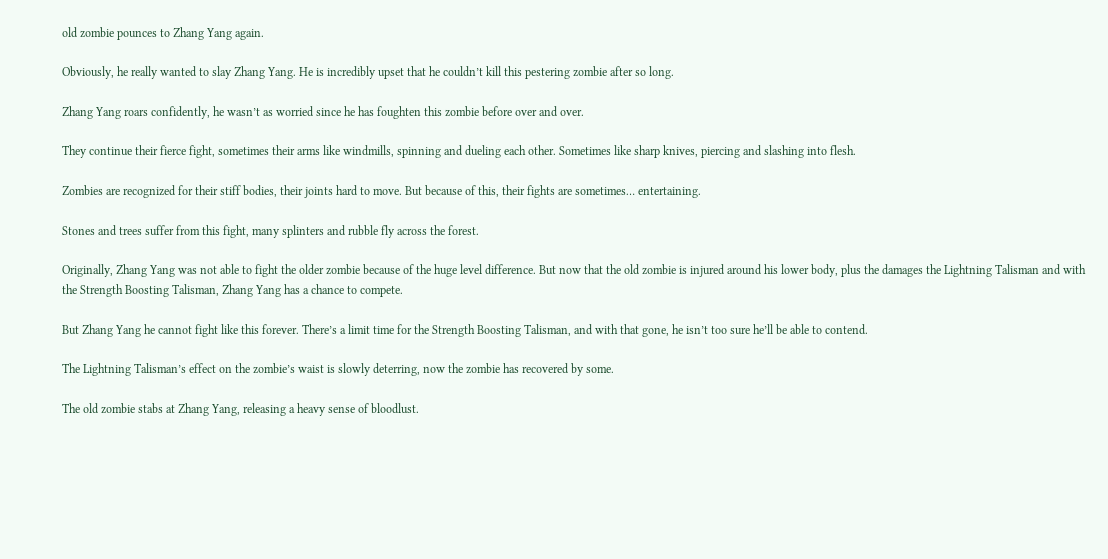old zombie pounces to Zhang Yang again.

Obviously, he really wanted to slay Zhang Yang. He is incredibly upset that he couldn’t kill this pestering zombie after so long.

Zhang Yang roars confidently, he wasn’t as worried since he has foughten this zombie before over and over.

They continue their fierce fight, sometimes their arms like windmills, spinning and dueling each other. Sometimes like sharp knives, piercing and slashing into flesh.

Zombies are recognized for their stiff bodies, their joints hard to move. But because of this, their fights are sometimes… entertaining.

Stones and trees suffer from this fight, many splinters and rubble fly across the forest.

Originally, Zhang Yang was not able to fight the older zombie because of the huge level difference. But now that the old zombie is injured around his lower body, plus the damages the Lightning Talisman and with the Strength Boosting Talisman, Zhang Yang has a chance to compete.

But Zhang Yang he cannot fight like this forever. There’s a limit time for the Strength Boosting Talisman, and with that gone, he isn’t too sure he’ll be able to contend.

The Lightning Talisman’s effect on the zombie’s waist is slowly deterring, now the zombie has recovered by some.

The old zombie stabs at Zhang Yang, releasing a heavy sense of bloodlust.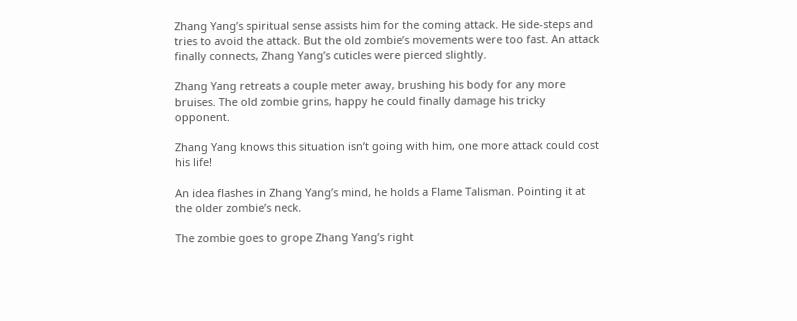Zhang Yang’s spiritual sense assists him for the coming attack. He side-steps and tries to avoid the attack. But the old zombie’s movements were too fast. An attack finally connects, Zhang Yang’s cuticles were pierced slightly.

Zhang Yang retreats a couple meter away, brushing his body for any more bruises. The old zombie grins, happy he could finally damage his tricky opponent.

Zhang Yang knows this situation isn’t going with him, one more attack could cost his life!

An idea flashes in Zhang Yang’s mind, he holds a Flame Talisman. Pointing it at the older zombie’s neck.

The zombie goes to grope Zhang Yang’s right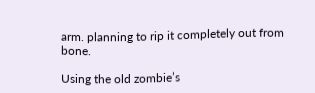arm. planning to rip it completely out from bone.

Using the old zombie’s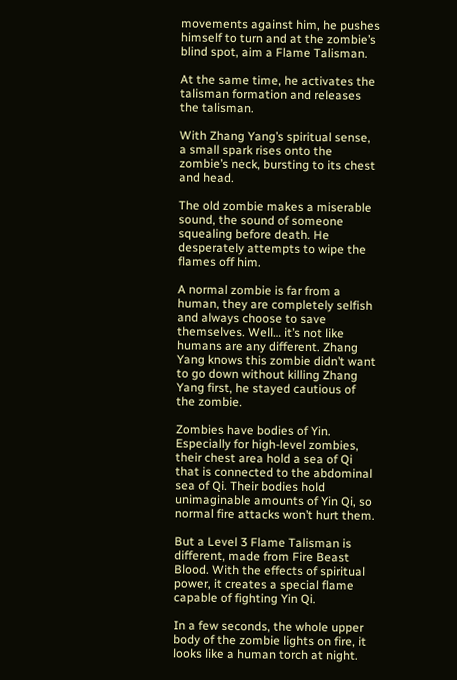movements against him, he pushes himself to turn and at the zombie’s blind spot, aim a Flame Talisman.

At the same time, he activates the talisman formation and releases the talisman.

With Zhang Yang’s spiritual sense, a small spark rises onto the zombie’s neck, bursting to its chest and head.

The old zombie makes a miserable sound, the sound of someone squealing before death. He desperately attempts to wipe the flames off him.

A normal zombie is far from a human, they are completely selfish and always choose to save themselves. Well… it’s not like humans are any different. Zhang Yang knows this zombie didn’t want to go down without killing Zhang Yang first, he stayed cautious of the zombie.

Zombies have bodies of Yin. Especially for high-level zombies, their chest area hold a sea of Qi that is connected to the abdominal sea of Qi. Their bodies hold unimaginable amounts of Yin Qi, so normal fire attacks won’t hurt them.

But a Level 3 Flame Talisman is different, made from Fire Beast Blood. With the effects of spiritual power, it creates a special flame capable of fighting Yin Qi.

In a few seconds, the whole upper body of the zombie lights on fire, it looks like a human torch at night.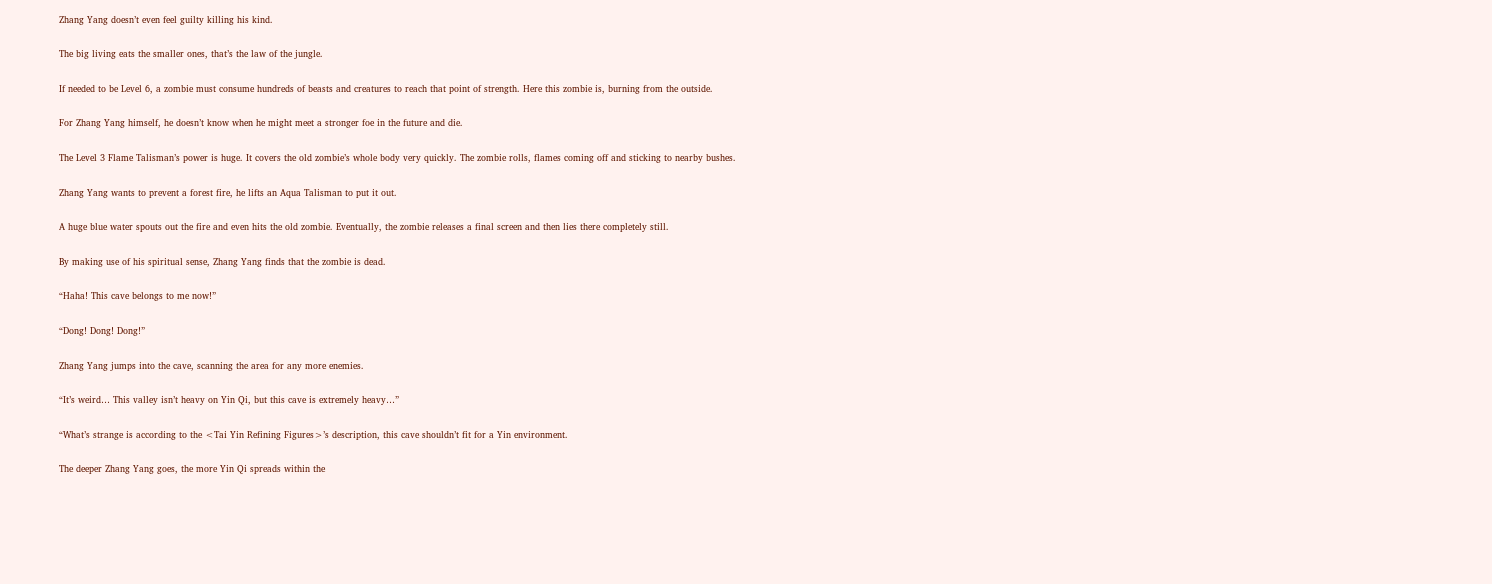Zhang Yang doesn’t even feel guilty killing his kind.

The big living eats the smaller ones, that’s the law of the jungle.

If needed to be Level 6, a zombie must consume hundreds of beasts and creatures to reach that point of strength. Here this zombie is, burning from the outside.

For Zhang Yang himself, he doesn’t know when he might meet a stronger foe in the future and die.

The Level 3 Flame Talisman’s power is huge. It covers the old zombie’s whole body very quickly. The zombie rolls, flames coming off and sticking to nearby bushes.

Zhang Yang wants to prevent a forest fire, he lifts an Aqua Talisman to put it out.

A huge blue water spouts out the fire and even hits the old zombie. Eventually, the zombie releases a final screen and then lies there completely still.

By making use of his spiritual sense, Zhang Yang finds that the zombie is dead.

“Haha! This cave belongs to me now!”

“Dong! Dong! Dong!”

Zhang Yang jumps into the cave, scanning the area for any more enemies.

“It’s weird… This valley isn’t heavy on Yin Qi, but this cave is extremely heavy…”

“What’s strange is according to the <Tai Yin Refining Figures>’s description, this cave shouldn’t fit for a Yin environment.

The deeper Zhang Yang goes, the more Yin Qi spreads within the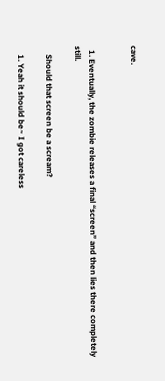cave.


  1. Eventually, the zombie releases a final “screen” and then lies there completely still.

    Should that screen be a scream?

    1. Yeah it should be~ I got careless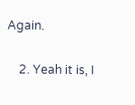Again.

    2. Yeah it is, I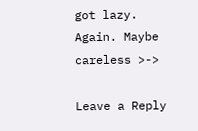got lazy. Again. Maybe careless >->

Leave a Reply